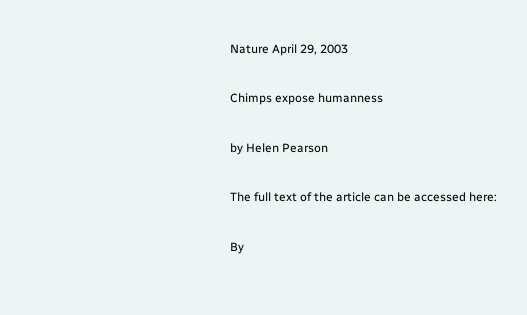Nature April 29, 2003

Chimps expose humanness

by Helen Pearson

The full text of the article can be accessed here:

By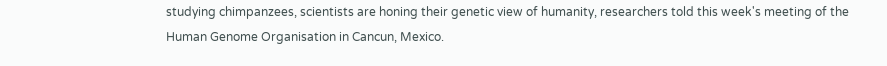studying chimpanzees, scientists are honing their genetic view of humanity, researchers told this week's meeting of the Human Genome Organisation in Cancun, Mexico.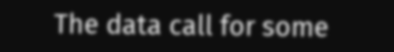The data call for some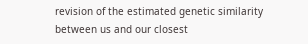revision of the estimated genetic similarity between us and our closest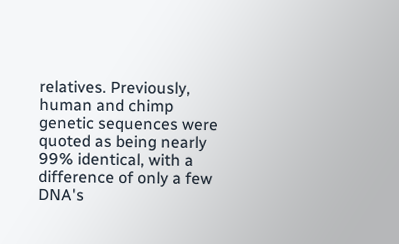relatives. Previously, human and chimp genetic sequences were quoted as being nearly 99% identical, with a difference of only a few DNA's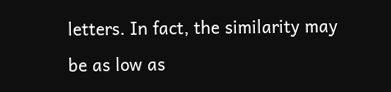letters. In fact, the similarity may be as low as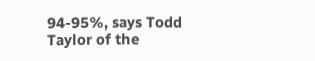94-95%, says Todd Taylor of the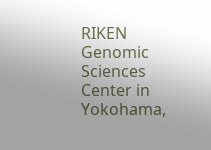RIKEN Genomic Sciences Center in Yokohama,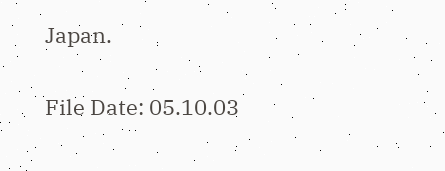Japan.


File Date: 05.10.03